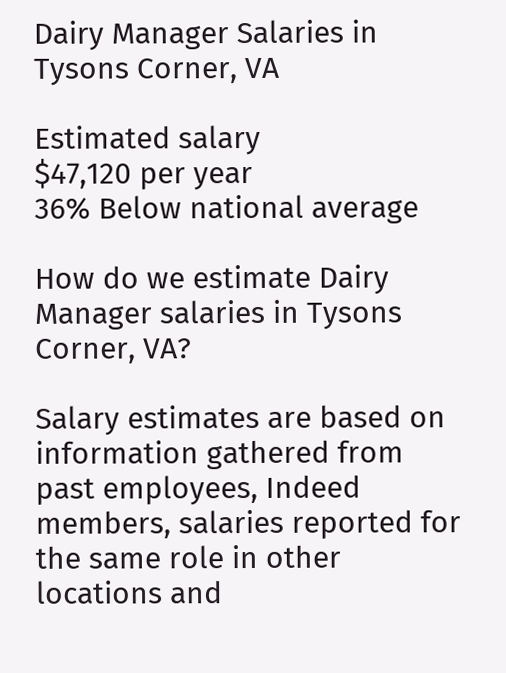Dairy Manager Salaries in Tysons Corner, VA

Estimated salary
$47,120 per year
36% Below national average

How do we estimate Dairy Manager salaries in Tysons Corner, VA?

Salary estimates are based on information gathered from past employees, Indeed members, salaries reported for the same role in other locations and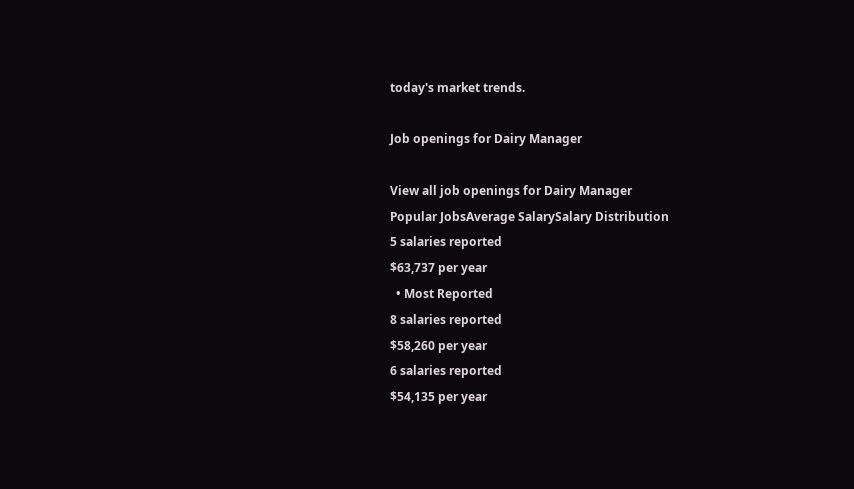today's market trends.

Job openings for Dairy Manager

View all job openings for Dairy Manager
Popular JobsAverage SalarySalary Distribution
5 salaries reported
$63,737 per year
  • Most Reported
8 salaries reported
$58,260 per year
6 salaries reported
$54,135 per year